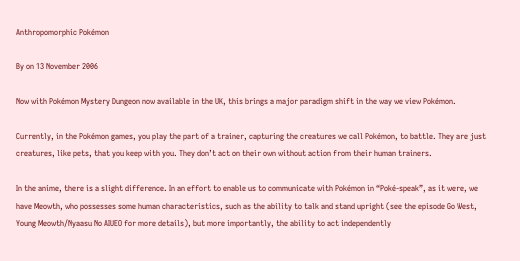Anthropomorphic Pokémon

By on 13 November 2006

Now with Pokémon Mystery Dungeon now available in the UK, this brings a major paradigm shift in the way we view Pokémon.

Currently, in the Pokémon games, you play the part of a trainer, capturing the creatures we call Pokémon, to battle. They are just creatures, like pets, that you keep with you. They don’t act on their own without action from their human trainers.

In the anime, there is a slight difference. In an effort to enable us to communicate with Pokémon in “Poké-speak”, as it were, we have Meowth, who possesses some human characteristics, such as the ability to talk and stand upright (see the episode Go West, Young Meowth/Nyaasu No AIUEO for more details), but more importantly, the ability to act independently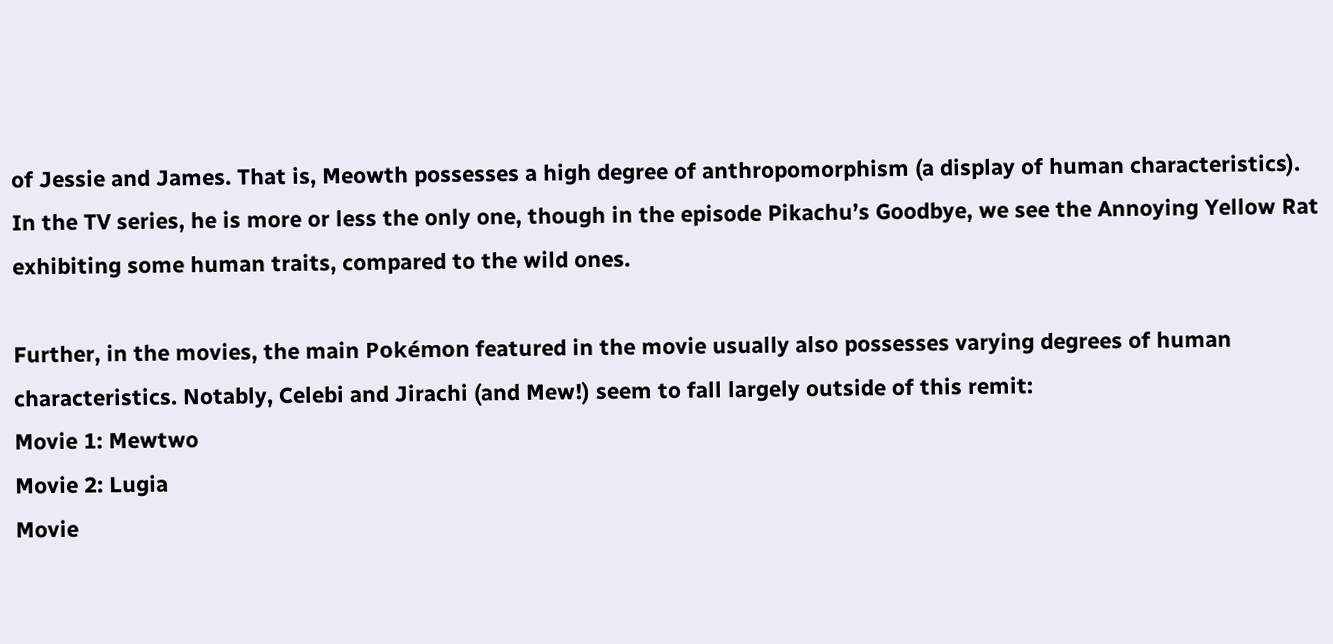of Jessie and James. That is, Meowth possesses a high degree of anthropomorphism (a display of human characteristics). In the TV series, he is more or less the only one, though in the episode Pikachu’s Goodbye, we see the Annoying Yellow Rat exhibiting some human traits, compared to the wild ones.

Further, in the movies, the main Pokémon featured in the movie usually also possesses varying degrees of human characteristics. Notably, Celebi and Jirachi (and Mew!) seem to fall largely outside of this remit:
Movie 1: Mewtwo
Movie 2: Lugia
Movie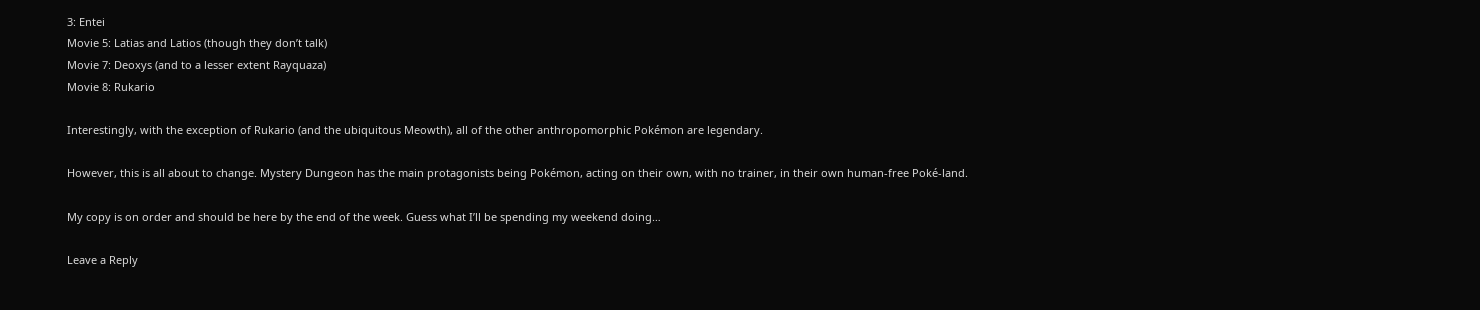3: Entei
Movie 5: Latias and Latios (though they don’t talk)
Movie 7: Deoxys (and to a lesser extent Rayquaza)
Movie 8: Rukario

Interestingly, with the exception of Rukario (and the ubiquitous Meowth), all of the other anthropomorphic Pokémon are legendary.

However, this is all about to change. Mystery Dungeon has the main protagonists being Pokémon, acting on their own, with no trainer, in their own human-free Poké-land.

My copy is on order and should be here by the end of the week. Guess what I’ll be spending my weekend doing…

Leave a Reply